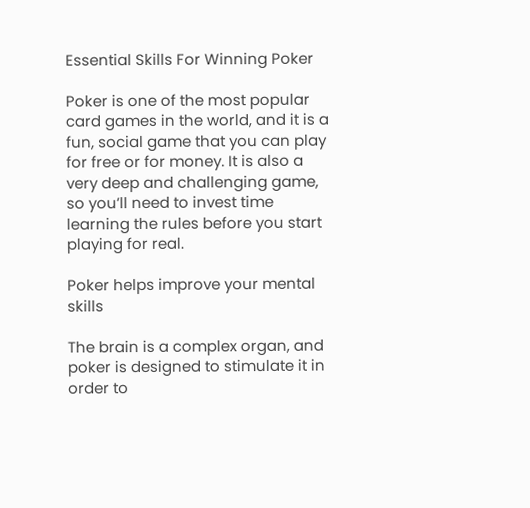Essential Skills For Winning Poker

Poker is one of the most popular card games in the world, and it is a fun, social game that you can play for free or for money. It is also a very deep and challenging game, so you’ll need to invest time learning the rules before you start playing for real.

Poker helps improve your mental skills

The brain is a complex organ, and poker is designed to stimulate it in order to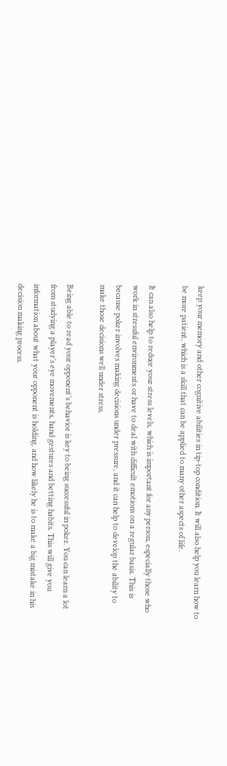keep your memory and other cognitive abilities in tip-top condition. It will also help you learn how to be more patient, which is a skill that can be applied to many other aspects of life.

It can also help to reduce your stress levels, which is important for any person, especially those who work in stressful environments or have to deal with difficult emotions on a regular basis. This is because poker involves making decisions under pressure, and it can help to develop the ability to make those decisions well under stress.

Being able to read your opponent’s behavior is key to being successful in poker. You can learn a lot from studying a player’s eye movements, hand gestures and betting habits. This will give you information about what your opponent is holding, and how likely he is to make a big mistake in his decision making process.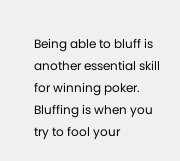Being able to bluff is another essential skill for winning poker. Bluffing is when you try to fool your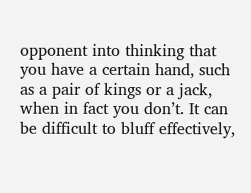opponent into thinking that you have a certain hand, such as a pair of kings or a jack, when in fact you don’t. It can be difficult to bluff effectively,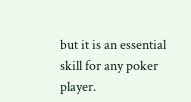but it is an essential skill for any poker player.